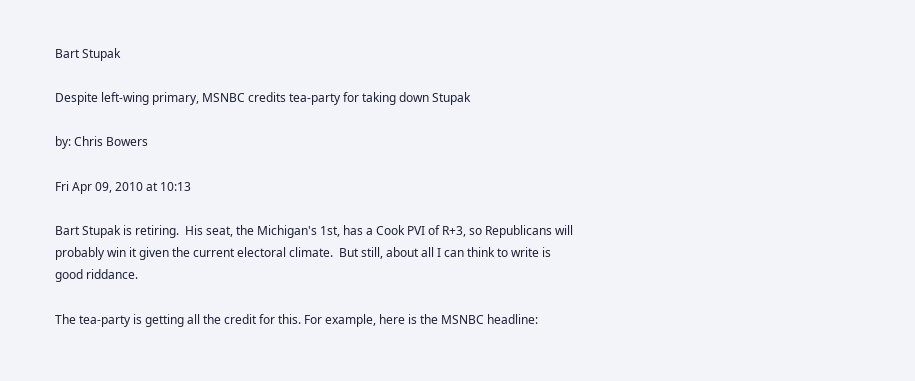Bart Stupak

Despite left-wing primary, MSNBC credits tea-party for taking down Stupak

by: Chris Bowers

Fri Apr 09, 2010 at 10:13

Bart Stupak is retiring.  His seat, the Michigan's 1st, has a Cook PVI of R+3, so Republicans will probably win it given the current electoral climate.  But still, about all I can think to write is good riddance.

The tea-party is getting all the credit for this. For example, here is the MSNBC headline: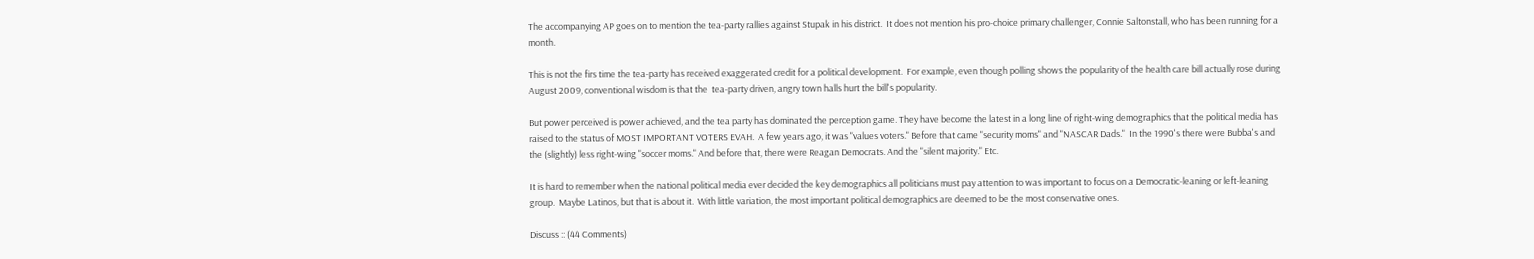The accompanying AP goes on to mention the tea-party rallies against Stupak in his district.  It does not mention his pro-choice primary challenger, Connie Saltonstall, who has been running for a month.

This is not the firs time the tea-party has received exaggerated credit for a political development.  For example, even though polling shows the popularity of the health care bill actually rose during August 2009, conventional wisdom is that the  tea-party driven, angry town halls hurt the bill's popularity.

But power perceived is power achieved, and the tea party has dominated the perception game. They have become the latest in a long line of right-wing demographics that the political media has raised to the status of MOST IMPORTANT VOTERS EVAH.  A few years ago, it was "values voters." Before that came "security moms" and "NASCAR Dads."  In the 1990's there were Bubba's and the (slightly) less right-wing "soccer moms." And before that, there were Reagan Democrats. And the "silent majority." Etc.

It is hard to remember when the national political media ever decided the key demographics all politicians must pay attention to was important to focus on a Democratic-leaning or left-leaning group.  Maybe Latinos, but that is about it.  With little variation, the most important political demographics are deemed to be the most conservative ones.

Discuss :: (44 Comments)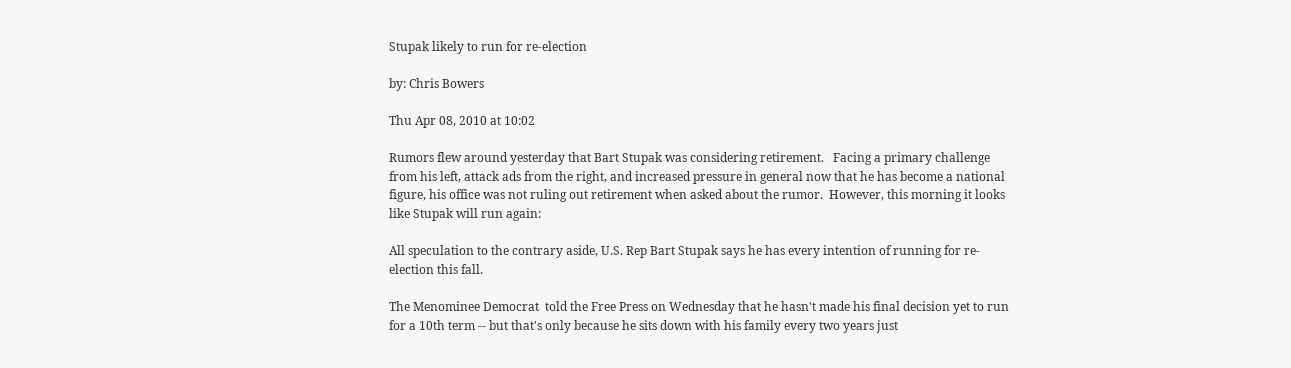Stupak likely to run for re-election

by: Chris Bowers

Thu Apr 08, 2010 at 10:02

Rumors flew around yesterday that Bart Stupak was considering retirement.   Facing a primary challenge from his left, attack ads from the right, and increased pressure in general now that he has become a national figure, his office was not ruling out retirement when asked about the rumor.  However, this morning it looks like Stupak will run again:

All speculation to the contrary aside, U.S. Rep Bart Stupak says he has every intention of running for re-election this fall.

The Menominee Democrat  told the Free Press on Wednesday that he hasn't made his final decision yet to run for a 10th term -- but that's only because he sits down with his family every two years just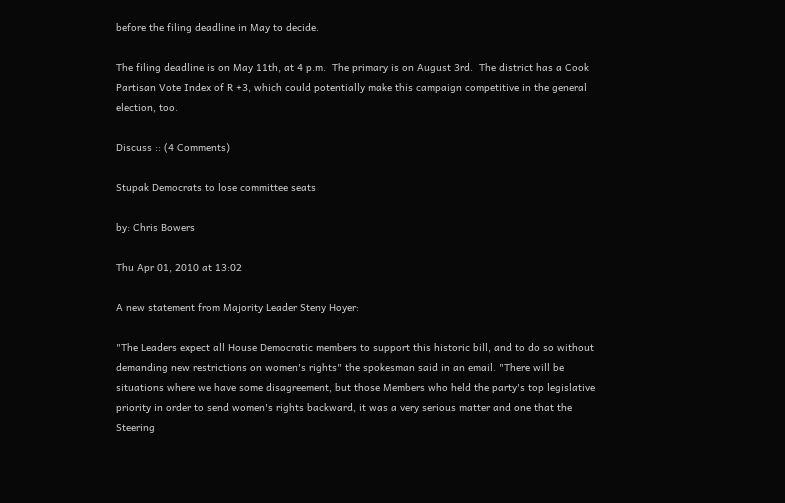before the filing deadline in May to decide.

The filing deadline is on May 11th, at 4 p.m.  The primary is on August 3rd.  The district has a Cook Partisan Vote Index of R +3, which could potentially make this campaign competitive in the general election, too.

Discuss :: (4 Comments)

Stupak Democrats to lose committee seats

by: Chris Bowers

Thu Apr 01, 2010 at 13:02

A new statement from Majority Leader Steny Hoyer:

"The Leaders expect all House Democratic members to support this historic bill, and to do so without demanding new restrictions on women's rights" the spokesman said in an email. "There will be situations where we have some disagreement, but those Members who held the party's top legislative priority in order to send women's rights backward, it was a very serious matter and one that the Steering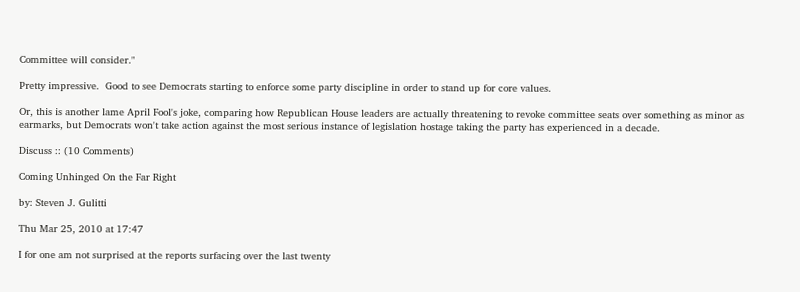Committee will consider."

Pretty impressive.  Good to see Democrats starting to enforce some party discipline in order to stand up for core values.

Or, this is another lame April Fool's joke, comparing how Republican House leaders are actually threatening to revoke committee seats over something as minor as earmarks, but Democrats won't take action against the most serious instance of legislation hostage taking the party has experienced in a decade.

Discuss :: (10 Comments)

Coming Unhinged On the Far Right

by: Steven J. Gulitti

Thu Mar 25, 2010 at 17:47

I for one am not surprised at the reports surfacing over the last twenty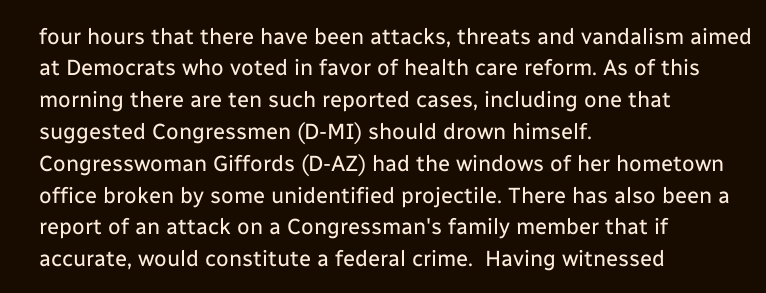four hours that there have been attacks, threats and vandalism aimed at Democrats who voted in favor of health care reform. As of this morning there are ten such reported cases, including one that suggested Congressmen (D-MI) should drown himself. Congresswoman Giffords (D-AZ) had the windows of her hometown office broken by some unidentified projectile. There has also been a report of an attack on a Congressman's family member that if accurate, would constitute a federal crime.  Having witnessed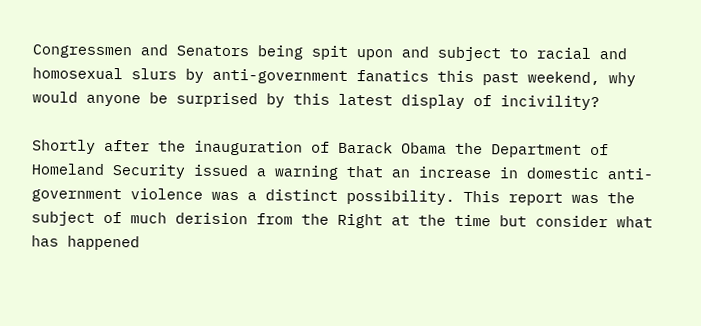Congressmen and Senators being spit upon and subject to racial and homosexual slurs by anti-government fanatics this past weekend, why would anyone be surprised by this latest display of incivility?

Shortly after the inauguration of Barack Obama the Department of Homeland Security issued a warning that an increase in domestic anti-government violence was a distinct possibility. This report was the subject of much derision from the Right at the time but consider what has happened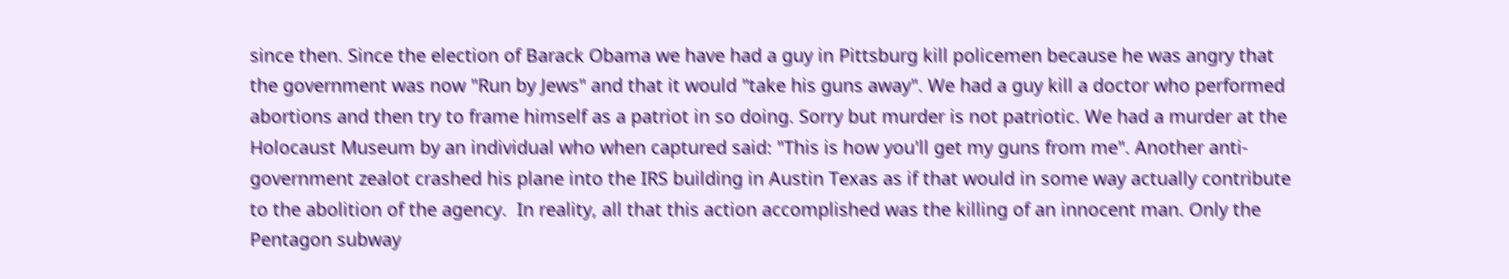since then. Since the election of Barack Obama we have had a guy in Pittsburg kill policemen because he was angry that the government was now "Run by Jews" and that it would "take his guns away". We had a guy kill a doctor who performed abortions and then try to frame himself as a patriot in so doing. Sorry but murder is not patriotic. We had a murder at the Holocaust Museum by an individual who when captured said: "This is how you'll get my guns from me". Another anti-government zealot crashed his plane into the IRS building in Austin Texas as if that would in some way actually contribute to the abolition of the agency.  In reality, all that this action accomplished was the killing of an innocent man. Only the Pentagon subway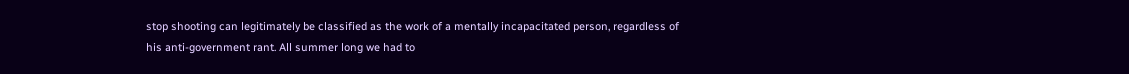stop shooting can legitimately be classified as the work of a mentally incapacitated person, regardless of his anti-government rant. All summer long we had to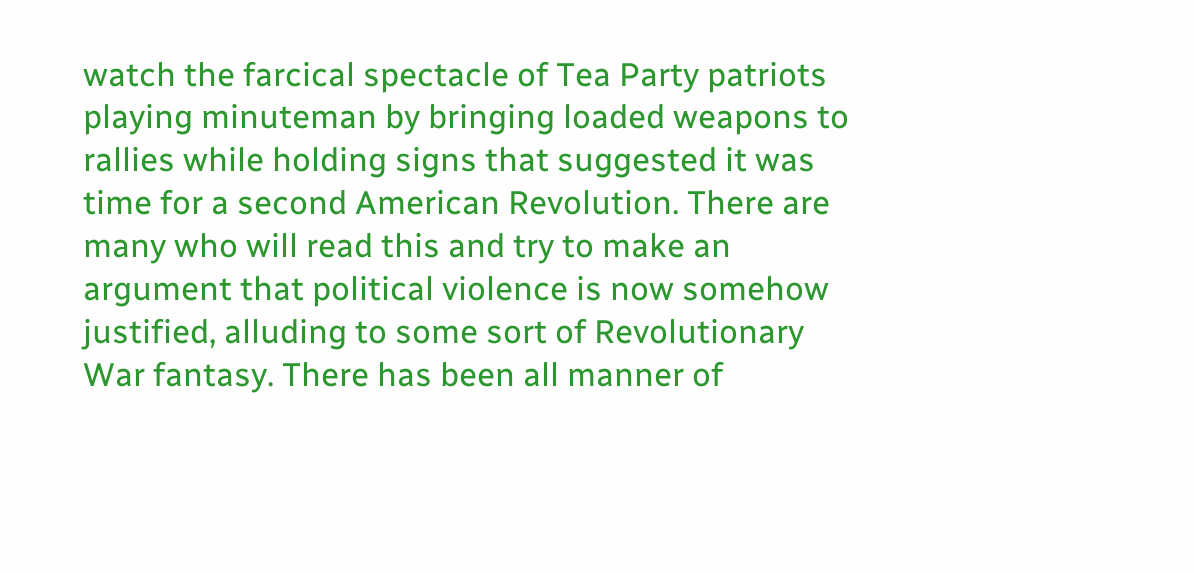watch the farcical spectacle of Tea Party patriots playing minuteman by bringing loaded weapons to rallies while holding signs that suggested it was time for a second American Revolution. There are many who will read this and try to make an argument that political violence is now somehow justified, alluding to some sort of Revolutionary War fantasy. There has been all manner of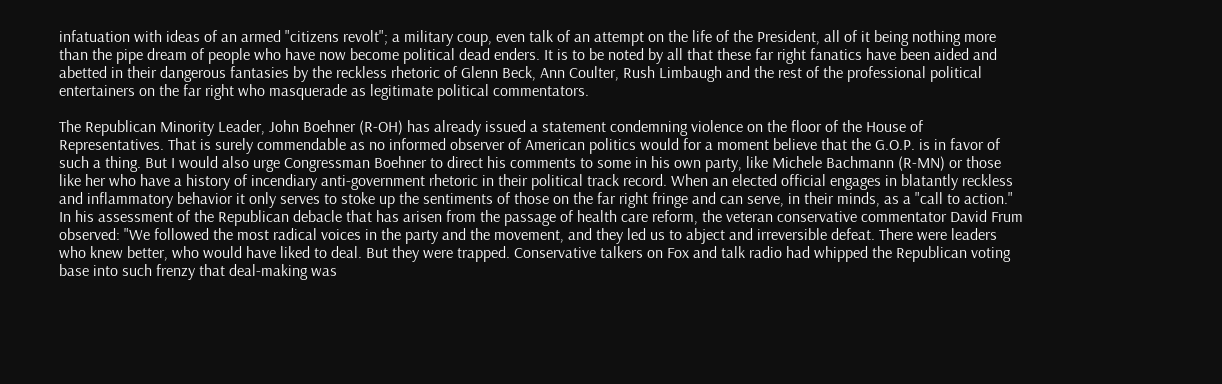infatuation with ideas of an armed "citizens revolt"; a military coup, even talk of an attempt on the life of the President, all of it being nothing more than the pipe dream of people who have now become political dead enders. It is to be noted by all that these far right fanatics have been aided and abetted in their dangerous fantasies by the reckless rhetoric of Glenn Beck, Ann Coulter, Rush Limbaugh and the rest of the professional political entertainers on the far right who masquerade as legitimate political commentators.

The Republican Minority Leader, John Boehner (R-OH) has already issued a statement condemning violence on the floor of the House of Representatives. That is surely commendable as no informed observer of American politics would for a moment believe that the G.O.P. is in favor of such a thing. But I would also urge Congressman Boehner to direct his comments to some in his own party, like Michele Bachmann (R-MN) or those like her who have a history of incendiary anti-government rhetoric in their political track record. When an elected official engages in blatantly reckless and inflammatory behavior it only serves to stoke up the sentiments of those on the far right fringe and can serve, in their minds, as a "call to action." In his assessment of the Republican debacle that has arisen from the passage of health care reform, the veteran conservative commentator David Frum observed: "We followed the most radical voices in the party and the movement, and they led us to abject and irreversible defeat. There were leaders who knew better, who would have liked to deal. But they were trapped. Conservative talkers on Fox and talk radio had whipped the Republican voting base into such frenzy that deal-making was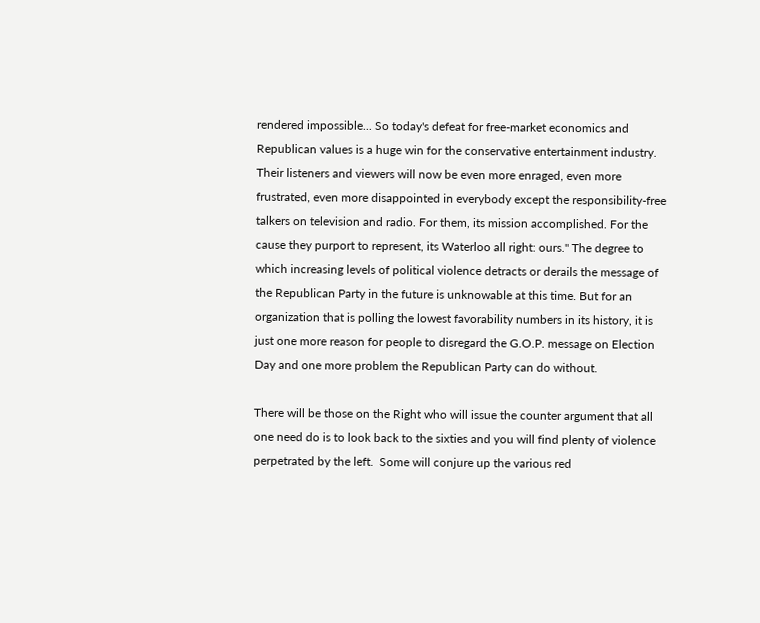rendered impossible... So today's defeat for free-market economics and Republican values is a huge win for the conservative entertainment industry. Their listeners and viewers will now be even more enraged, even more frustrated, even more disappointed in everybody except the responsibility-free talkers on television and radio. For them, its mission accomplished. For the cause they purport to represent, its Waterloo all right: ours." The degree to which increasing levels of political violence detracts or derails the message of the Republican Party in the future is unknowable at this time. But for an organization that is polling the lowest favorability numbers in its history, it is just one more reason for people to disregard the G.O.P. message on Election Day and one more problem the Republican Party can do without.

There will be those on the Right who will issue the counter argument that all one need do is to look back to the sixties and you will find plenty of violence perpetrated by the left.  Some will conjure up the various red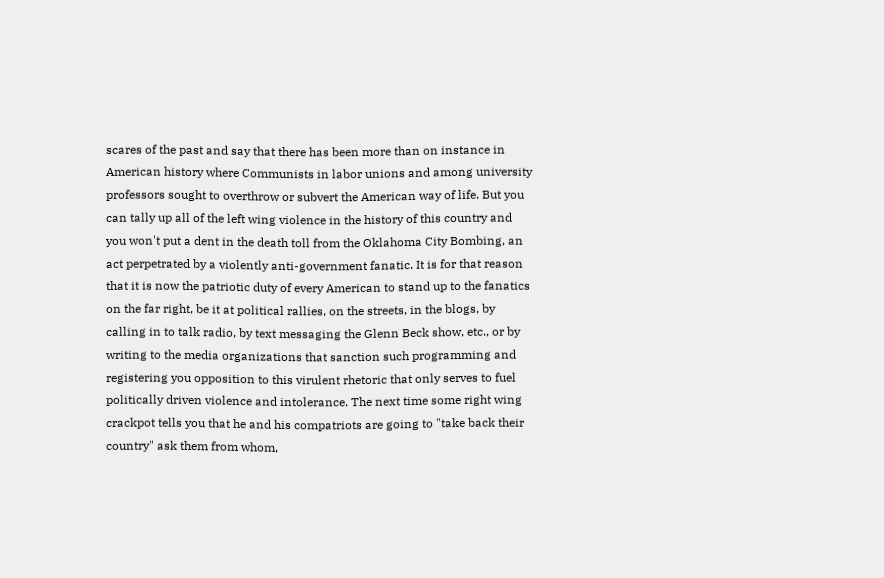scares of the past and say that there has been more than on instance in American history where Communists in labor unions and among university professors sought to overthrow or subvert the American way of life. But you can tally up all of the left wing violence in the history of this country and you won't put a dent in the death toll from the Oklahoma City Bombing, an act perpetrated by a violently anti-government fanatic. It is for that reason that it is now the patriotic duty of every American to stand up to the fanatics on the far right, be it at political rallies, on the streets, in the blogs, by calling in to talk radio, by text messaging the Glenn Beck show, etc., or by writing to the media organizations that sanction such programming and registering you opposition to this virulent rhetoric that only serves to fuel politically driven violence and intolerance. The next time some right wing crackpot tells you that he and his compatriots are going to "take back their country" ask them from whom,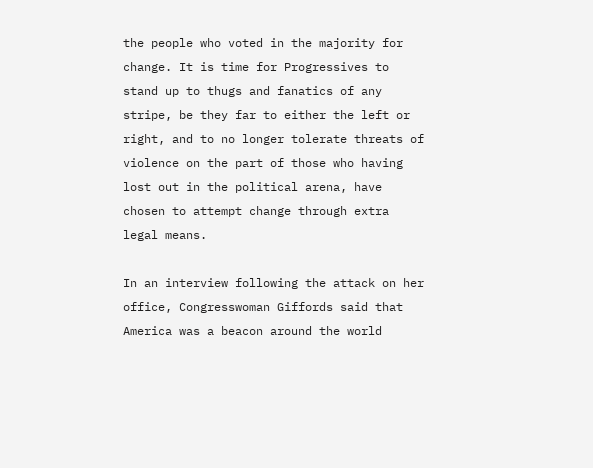the people who voted in the majority for change. It is time for Progressives to stand up to thugs and fanatics of any stripe, be they far to either the left or right, and to no longer tolerate threats of violence on the part of those who having lost out in the political arena, have chosen to attempt change through extra legal means.

In an interview following the attack on her office, Congresswoman Giffords said that America was a beacon around the world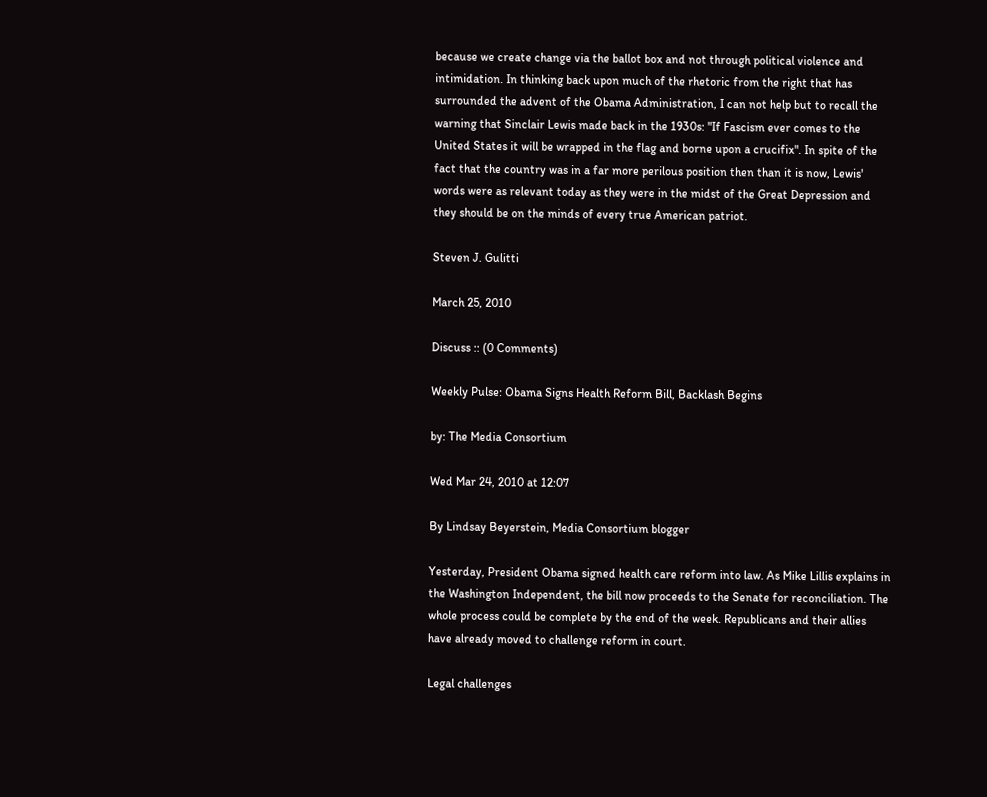because we create change via the ballot box and not through political violence and intimidation. In thinking back upon much of the rhetoric from the right that has surrounded the advent of the Obama Administration, I can not help but to recall the warning that Sinclair Lewis made back in the 1930s: "If Fascism ever comes to the United States it will be wrapped in the flag and borne upon a crucifix". In spite of the fact that the country was in a far more perilous position then than it is now, Lewis' words were as relevant today as they were in the midst of the Great Depression and they should be on the minds of every true American patriot.

Steven J. Gulitti

March 25, 2010

Discuss :: (0 Comments)

Weekly Pulse: Obama Signs Health Reform Bill, Backlash Begins

by: The Media Consortium

Wed Mar 24, 2010 at 12:07

By Lindsay Beyerstein, Media Consortium blogger

Yesterday, President Obama signed health care reform into law. As Mike Lillis explains in the Washington Independent, the bill now proceeds to the Senate for reconciliation. The whole process could be complete by the end of the week. Republicans and their allies have already moved to challenge reform in court.

Legal challenges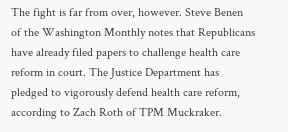The fight is far from over, however. Steve Benen of the Washington Monthly notes that Republicans have already filed papers to challenge health care reform in court. The Justice Department has pledged to vigorously defend health care reform, according to Zach Roth of TPM Muckraker.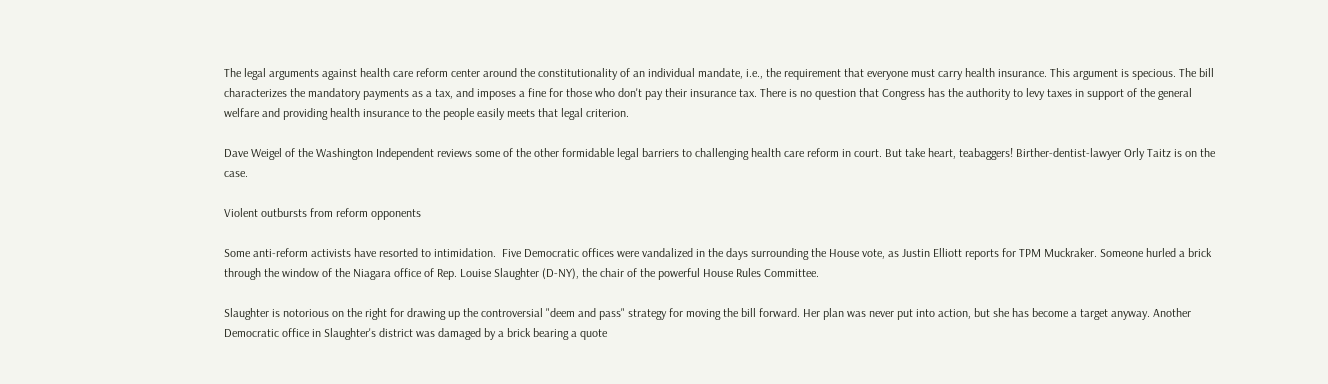The legal arguments against health care reform center around the constitutionality of an individual mandate, i.e., the requirement that everyone must carry health insurance. This argument is specious. The bill characterizes the mandatory payments as a tax, and imposes a fine for those who don't pay their insurance tax. There is no question that Congress has the authority to levy taxes in support of the general welfare and providing health insurance to the people easily meets that legal criterion.

Dave Weigel of the Washington Independent reviews some of the other formidable legal barriers to challenging health care reform in court. But take heart, teabaggers! Birther-dentist-lawyer Orly Taitz is on the case.

Violent outbursts from reform opponents

Some anti-reform activists have resorted to intimidation.  Five Democratic offices were vandalized in the days surrounding the House vote, as Justin Elliott reports for TPM Muckraker. Someone hurled a brick through the window of the Niagara office of Rep. Louise Slaughter (D-NY), the chair of the powerful House Rules Committee.

Slaughter is notorious on the right for drawing up the controversial "deem and pass" strategy for moving the bill forward. Her plan was never put into action, but she has become a target anyway. Another Democratic office in Slaughter's district was damaged by a brick bearing a quote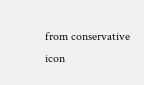from conservative icon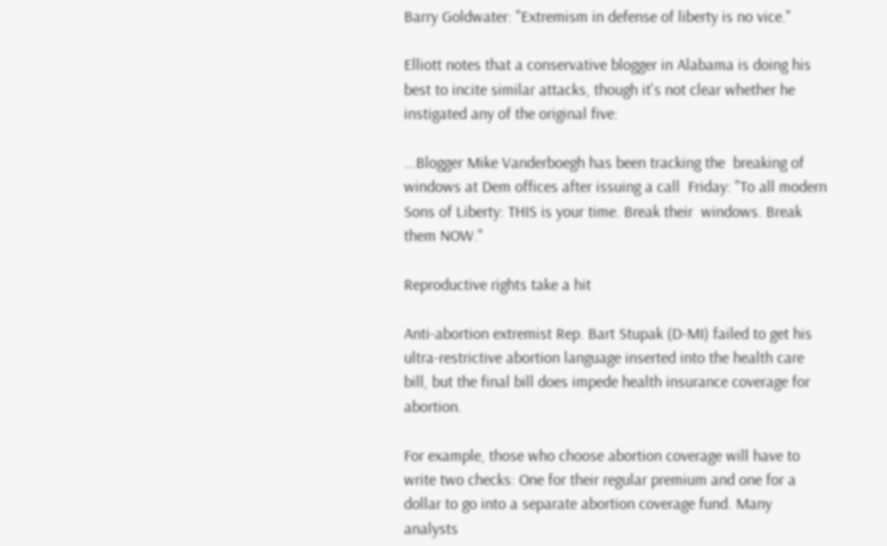Barry Goldwater: "Extremism in defense of liberty is no vice."

Elliott notes that a conservative blogger in Alabama is doing his best to incite similar attacks, though it's not clear whether he instigated any of the original five:

...Blogger Mike Vanderboegh has been tracking the  breaking of windows at Dem offices after issuing a call  Friday: "To all modern Sons of Liberty: THIS is your time. Break their  windows. Break them NOW."

Reproductive rights take a hit

Anti-abortion extremist Rep. Bart Stupak (D-MI) failed to get his ultra-restrictive abortion language inserted into the health care bill, but the final bill does impede health insurance coverage for abortion.

For example, those who choose abortion coverage will have to write two checks: One for their regular premium and one for a dollar to go into a separate abortion coverage fund. Many analysts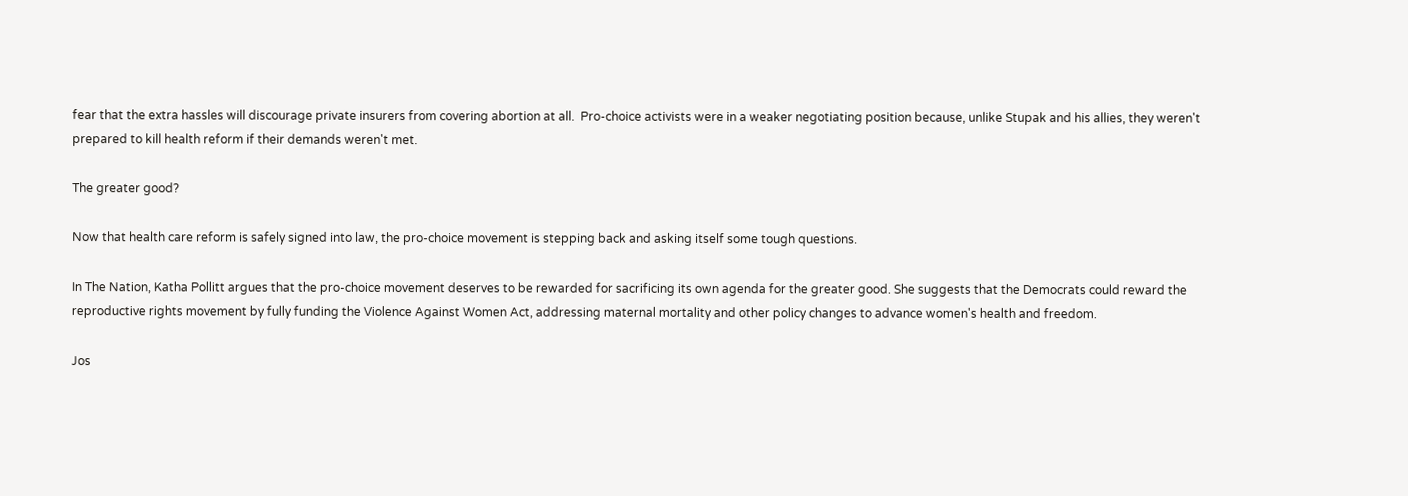fear that the extra hassles will discourage private insurers from covering abortion at all.  Pro-choice activists were in a weaker negotiating position because, unlike Stupak and his allies, they weren't prepared to kill health reform if their demands weren't met.

The greater good?

Now that health care reform is safely signed into law, the pro-choice movement is stepping back and asking itself some tough questions.

In The Nation, Katha Pollitt argues that the pro-choice movement deserves to be rewarded for sacrificing its own agenda for the greater good. She suggests that the Democrats could reward the reproductive rights movement by fully funding the Violence Against Women Act, addressing maternal mortality and other policy changes to advance women's health and freedom.

Jos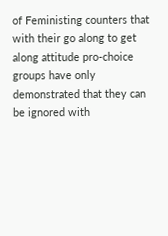of Feministing counters that with their go along to get along attitude pro-choice groups have only demonstrated that they can be ignored with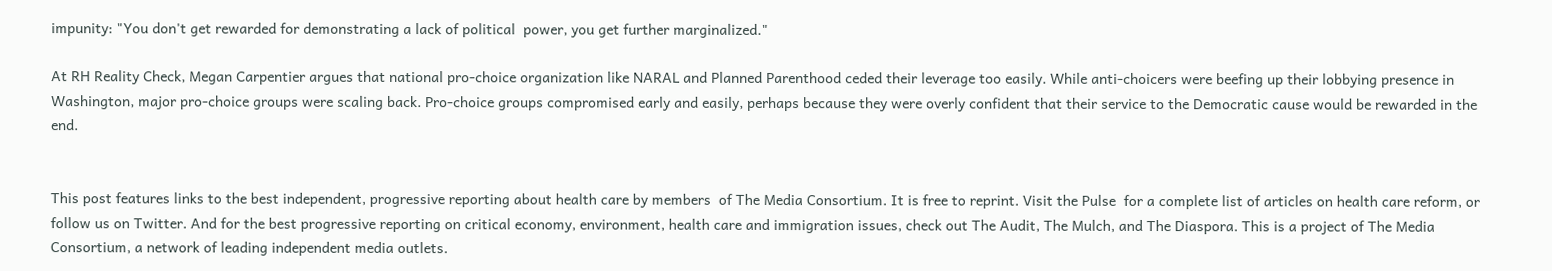impunity: "You don't get rewarded for demonstrating a lack of political  power, you get further marginalized."

At RH Reality Check, Megan Carpentier argues that national pro-choice organization like NARAL and Planned Parenthood ceded their leverage too easily. While anti-choicers were beefing up their lobbying presence in Washington, major pro-choice groups were scaling back. Pro-choice groups compromised early and easily, perhaps because they were overly confident that their service to the Democratic cause would be rewarded in the end.


This post features links to the best independent, progressive reporting about health care by members  of The Media Consortium. It is free to reprint. Visit the Pulse  for a complete list of articles on health care reform, or follow us on Twitter. And for the best progressive reporting on critical economy, environment, health care and immigration issues, check out The Audit, The Mulch, and The Diaspora. This is a project of The Media Consortium, a network of leading independent media outlets.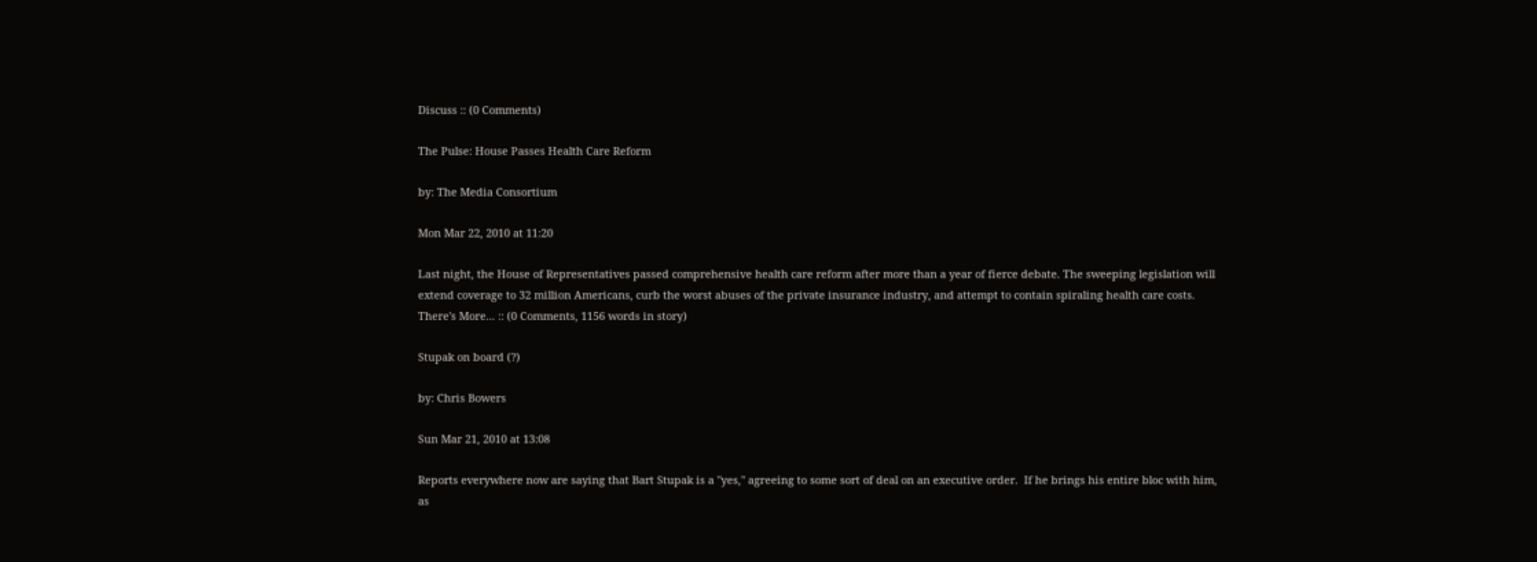Discuss :: (0 Comments)

The Pulse: House Passes Health Care Reform

by: The Media Consortium

Mon Mar 22, 2010 at 11:20

Last night, the House of Representatives passed comprehensive health care reform after more than a year of fierce debate. The sweeping legislation will extend coverage to 32 million Americans, curb the worst abuses of the private insurance industry, and attempt to contain spiraling health care costs.
There's More... :: (0 Comments, 1156 words in story)

Stupak on board (?)

by: Chris Bowers

Sun Mar 21, 2010 at 13:08

Reports everywhere now are saying that Bart Stupak is a "yes," agreeing to some sort of deal on an executive order.  If he brings his entire bloc with him, as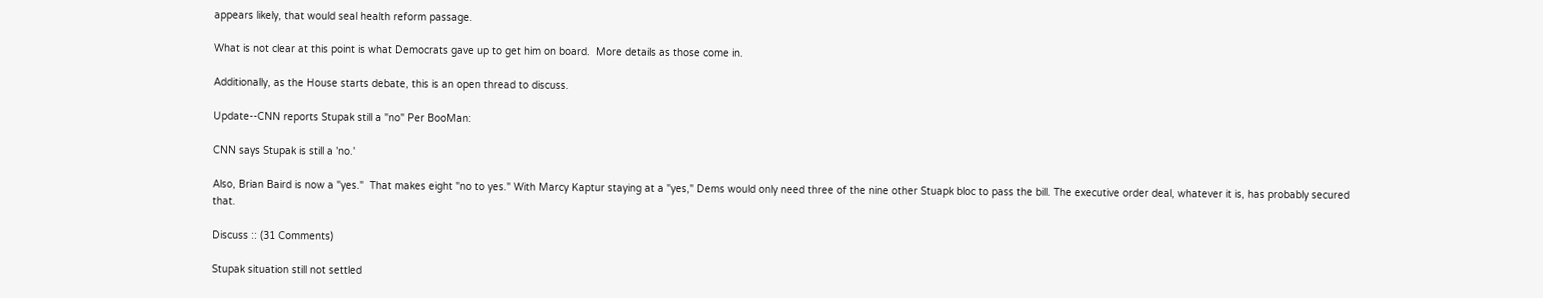appears likely, that would seal health reform passage.

What is not clear at this point is what Democrats gave up to get him on board.  More details as those come in.

Additionally, as the House starts debate, this is an open thread to discuss.

Update--CNN reports Stupak still a "no" Per BooMan:

CNN says Stupak is still a 'no.'

Also, Brian Baird is now a "yes."  That makes eight "no to yes." With Marcy Kaptur staying at a "yes," Dems would only need three of the nine other Stuapk bloc to pass the bill. The executive order deal, whatever it is, has probably secured that.

Discuss :: (31 Comments)

Stupak situation still not settled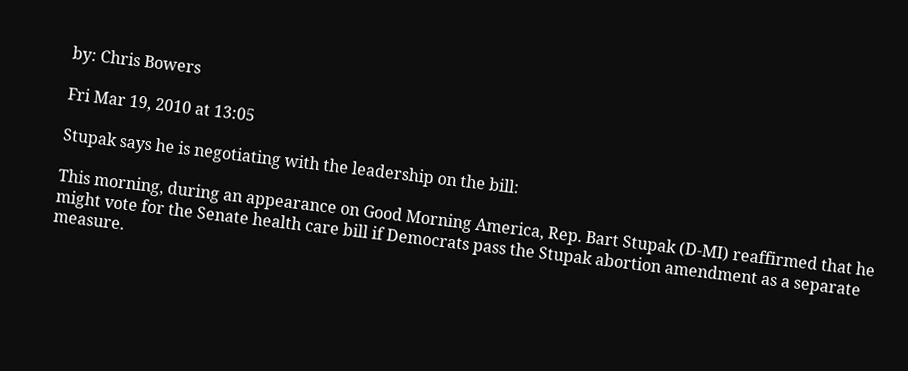by: Chris Bowers

Fri Mar 19, 2010 at 13:05

Stupak says he is negotiating with the leadership on the bill:

This morning, during an appearance on Good Morning America, Rep. Bart Stupak (D-MI) reaffirmed that he might vote for the Senate health care bill if Democrats pass the Stupak abortion amendment as a separate measure.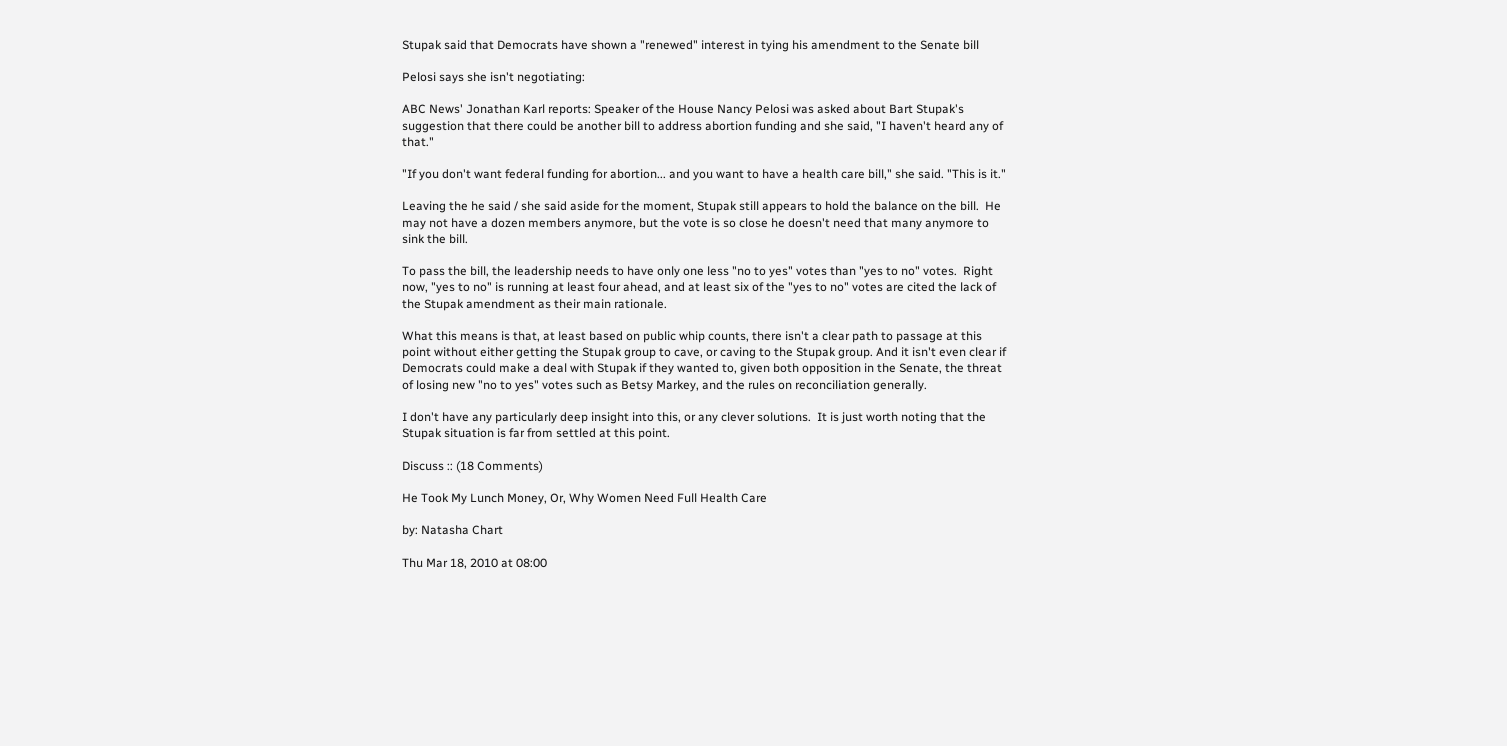Stupak said that Democrats have shown a "renewed" interest in tying his amendment to the Senate bill

Pelosi says she isn't negotiating:

ABC News' Jonathan Karl reports: Speaker of the House Nancy Pelosi was asked about Bart Stupak's suggestion that there could be another bill to address abortion funding and she said, "I haven't heard any of that."

"If you don't want federal funding for abortion... and you want to have a health care bill," she said. "This is it."

Leaving the he said / she said aside for the moment, Stupak still appears to hold the balance on the bill.  He may not have a dozen members anymore, but the vote is so close he doesn't need that many anymore to sink the bill.

To pass the bill, the leadership needs to have only one less "no to yes" votes than "yes to no" votes.  Right now, "yes to no" is running at least four ahead, and at least six of the "yes to no" votes are cited the lack of the Stupak amendment as their main rationale.

What this means is that, at least based on public whip counts, there isn't a clear path to passage at this point without either getting the Stupak group to cave, or caving to the Stupak group. And it isn't even clear if Democrats could make a deal with Stupak if they wanted to, given both opposition in the Senate, the threat of losing new "no to yes" votes such as Betsy Markey, and the rules on reconciliation generally.

I don't have any particularly deep insight into this, or any clever solutions.  It is just worth noting that the Stupak situation is far from settled at this point.

Discuss :: (18 Comments)

He Took My Lunch Money, Or, Why Women Need Full Health Care

by: Natasha Chart

Thu Mar 18, 2010 at 08:00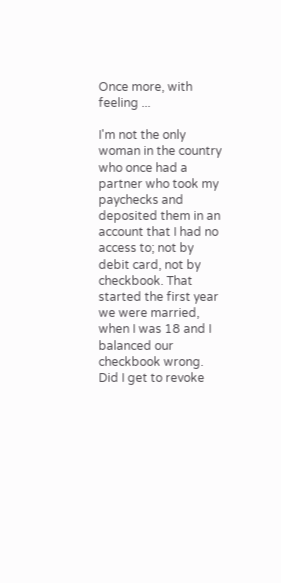Once more, with feeling ...

I'm not the only woman in the country who once had a partner who took my paychecks and deposited them in an account that I had no access to; not by debit card, not by checkbook. That started the first year we were married, when I was 18 and I balanced our checkbook wrong. Did I get to revoke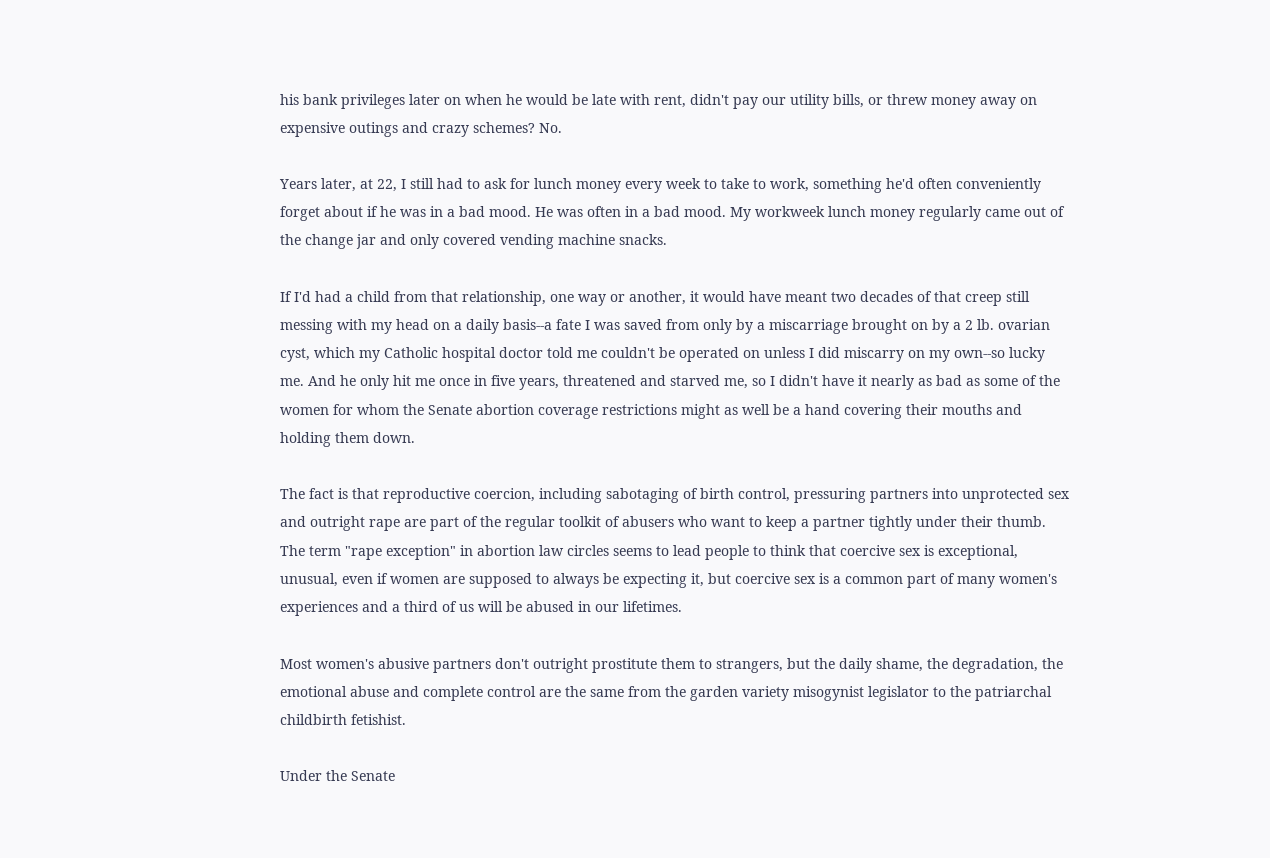his bank privileges later on when he would be late with rent, didn't pay our utility bills, or threw money away on expensive outings and crazy schemes? No.

Years later, at 22, I still had to ask for lunch money every week to take to work, something he'd often conveniently forget about if he was in a bad mood. He was often in a bad mood. My workweek lunch money regularly came out of the change jar and only covered vending machine snacks.

If I'd had a child from that relationship, one way or another, it would have meant two decades of that creep still messing with my head on a daily basis--a fate I was saved from only by a miscarriage brought on by a 2 lb. ovarian cyst, which my Catholic hospital doctor told me couldn't be operated on unless I did miscarry on my own--so lucky me. And he only hit me once in five years, threatened and starved me, so I didn't have it nearly as bad as some of the women for whom the Senate abortion coverage restrictions might as well be a hand covering their mouths and holding them down.

The fact is that reproductive coercion, including sabotaging of birth control, pressuring partners into unprotected sex and outright rape are part of the regular toolkit of abusers who want to keep a partner tightly under their thumb. The term "rape exception" in abortion law circles seems to lead people to think that coercive sex is exceptional, unusual, even if women are supposed to always be expecting it, but coercive sex is a common part of many women's experiences and a third of us will be abused in our lifetimes.

Most women's abusive partners don't outright prostitute them to strangers, but the daily shame, the degradation, the emotional abuse and complete control are the same from the garden variety misogynist legislator to the patriarchal childbirth fetishist.

Under the Senate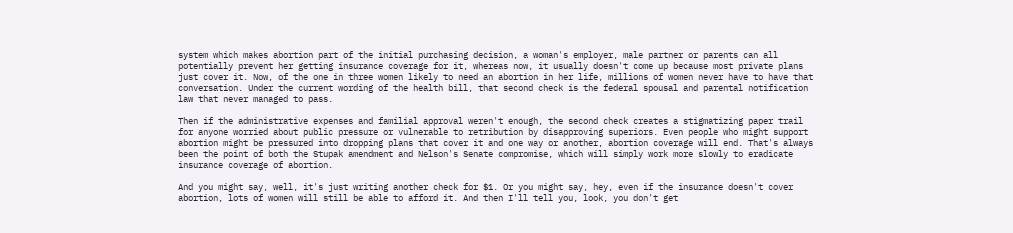system which makes abortion part of the initial purchasing decision, a woman's employer, male partner or parents can all potentially prevent her getting insurance coverage for it, whereas now, it usually doesn't come up because most private plans just cover it. Now, of the one in three women likely to need an abortion in her life, millions of women never have to have that conversation. Under the current wording of the health bill, that second check is the federal spousal and parental notification law that never managed to pass.

Then if the administrative expenses and familial approval weren't enough, the second check creates a stigmatizing paper trail for anyone worried about public pressure or vulnerable to retribution by disapproving superiors. Even people who might support abortion might be pressured into dropping plans that cover it and one way or another, abortion coverage will end. That's always been the point of both the Stupak amendment and Nelson's Senate compromise, which will simply work more slowly to eradicate insurance coverage of abortion.

And you might say, well, it's just writing another check for $1. Or you might say, hey, even if the insurance doesn't cover abortion, lots of women will still be able to afford it. And then I'll tell you, look, you don't get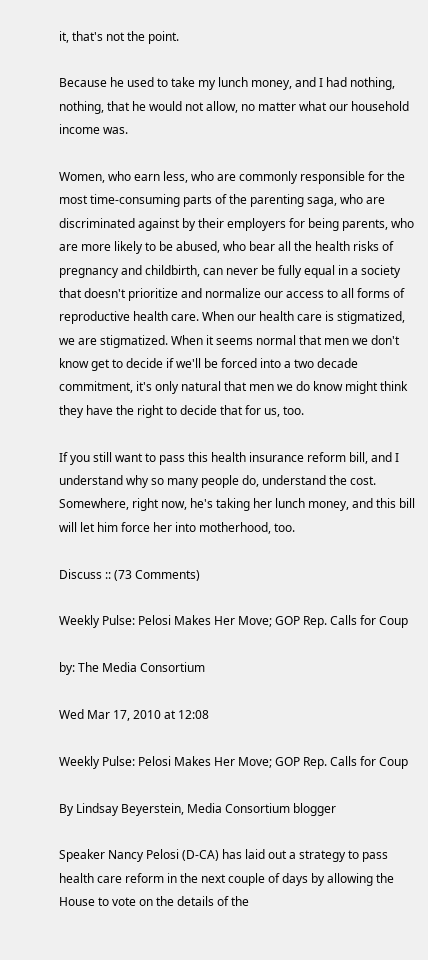it, that's not the point.

Because he used to take my lunch money, and I had nothing, nothing, that he would not allow, no matter what our household income was.

Women, who earn less, who are commonly responsible for the most time-consuming parts of the parenting saga, who are discriminated against by their employers for being parents, who are more likely to be abused, who bear all the health risks of pregnancy and childbirth, can never be fully equal in a society that doesn't prioritize and normalize our access to all forms of reproductive health care. When our health care is stigmatized, we are stigmatized. When it seems normal that men we don't know get to decide if we'll be forced into a two decade commitment, it's only natural that men we do know might think they have the right to decide that for us, too.

If you still want to pass this health insurance reform bill, and I understand why so many people do, understand the cost. Somewhere, right now, he's taking her lunch money, and this bill will let him force her into motherhood, too.

Discuss :: (73 Comments)

Weekly Pulse: Pelosi Makes Her Move; GOP Rep. Calls for Coup

by: The Media Consortium

Wed Mar 17, 2010 at 12:08

Weekly Pulse: Pelosi Makes Her Move; GOP Rep. Calls for Coup

By Lindsay Beyerstein, Media Consortium blogger

Speaker Nancy Pelosi (D-CA) has laid out a strategy to pass health care reform in the next couple of days by allowing the House to vote on the details of the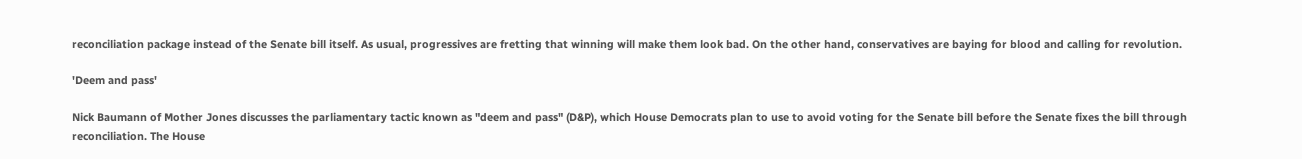reconciliation package instead of the Senate bill itself. As usual, progressives are fretting that winning will make them look bad. On the other hand, conservatives are baying for blood and calling for revolution.

'Deem and pass'

Nick Baumann of Mother Jones discusses the parliamentary tactic known as "deem and pass" (D&P), which House Democrats plan to use to avoid voting for the Senate bill before the Senate fixes the bill through reconciliation. The House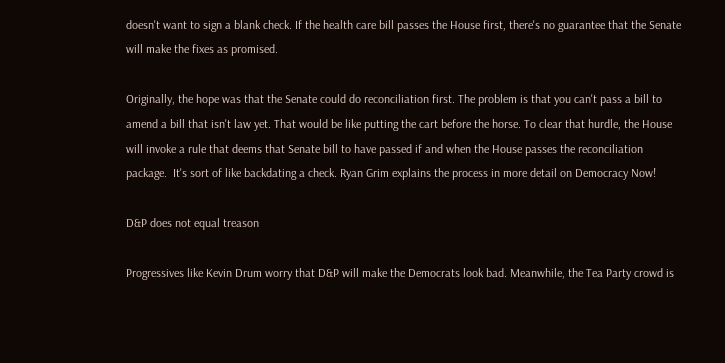doesn't want to sign a blank check. If the health care bill passes the House first, there's no guarantee that the Senate will make the fixes as promised.

Originally, the hope was that the Senate could do reconciliation first. The problem is that you can't pass a bill to amend a bill that isn't law yet. That would be like putting the cart before the horse. To clear that hurdle, the House will invoke a rule that deems that Senate bill to have passed if and when the House passes the reconciliation package.  It's sort of like backdating a check. Ryan Grim explains the process in more detail on Democracy Now!

D&P does not equal treason

Progressives like Kevin Drum worry that D&P will make the Democrats look bad. Meanwhile, the Tea Party crowd is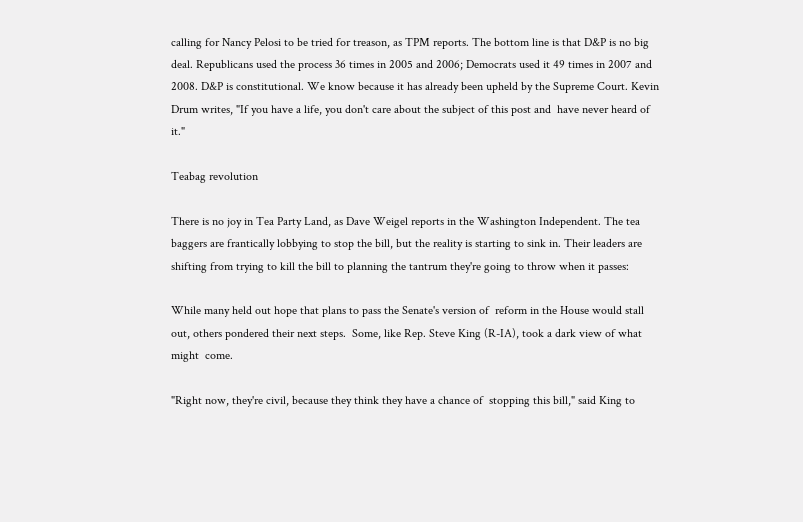calling for Nancy Pelosi to be tried for treason, as TPM reports. The bottom line is that D&P is no big deal. Republicans used the process 36 times in 2005 and 2006; Democrats used it 49 times in 2007 and 2008. D&P is constitutional. We know because it has already been upheld by the Supreme Court. Kevin Drum writes, "If you have a life, you don't care about the subject of this post and  have never heard of it."

Teabag revolution

There is no joy in Tea Party Land, as Dave Weigel reports in the Washington Independent. The tea baggers are frantically lobbying to stop the bill, but the reality is starting to sink in. Their leaders are shifting from trying to kill the bill to planning the tantrum they're going to throw when it passes:

While many held out hope that plans to pass the Senate's version of  reform in the House would stall out, others pondered their next steps.  Some, like Rep. Steve King (R-IA), took a dark view of what might  come.

"Right now, they're civil, because they think they have a chance of  stopping this bill," said King to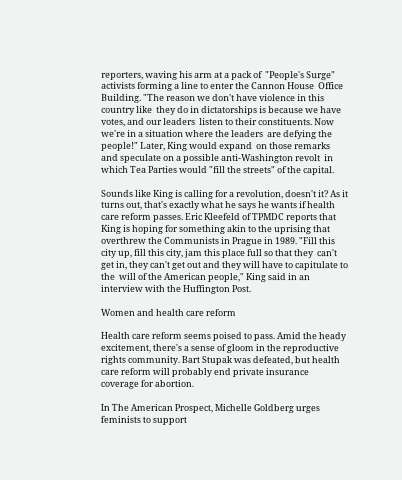reporters, waving his arm at a pack of  "People's Surge" activists forming a line to enter the Cannon House  Office Building. "The reason we don't have violence in this country like  they do in dictatorships is because we have votes, and our leaders  listen to their constituents. Now we're in a situation where the leaders  are defying the people!" Later, King would expand  on those remarks and speculate on a possible anti-Washington revolt  in which Tea Parties would "fill the streets" of the capital.

Sounds like King is calling for a revolution, doesn't it? As it turns out, that's exactly what he says he wants if health care reform passes. Eric Kleefeld of TPMDC reports that King is hoping for something akin to the uprising that overthrew the Communists in Prague in 1989. "Fill this city up, fill this city, jam this place full so that they  can't get in, they can't get out and they will have to capitulate to the  will of the American people," King said in an interview with the Huffington Post.

Women and health care reform

Health care reform seems poised to pass. Amid the heady excitement, there's a sense of gloom in the reproductive rights community. Bart Stupak was defeated, but health care reform will probably end private insurance coverage for abortion.

In The American Prospect, Michelle Goldberg urges feminists to support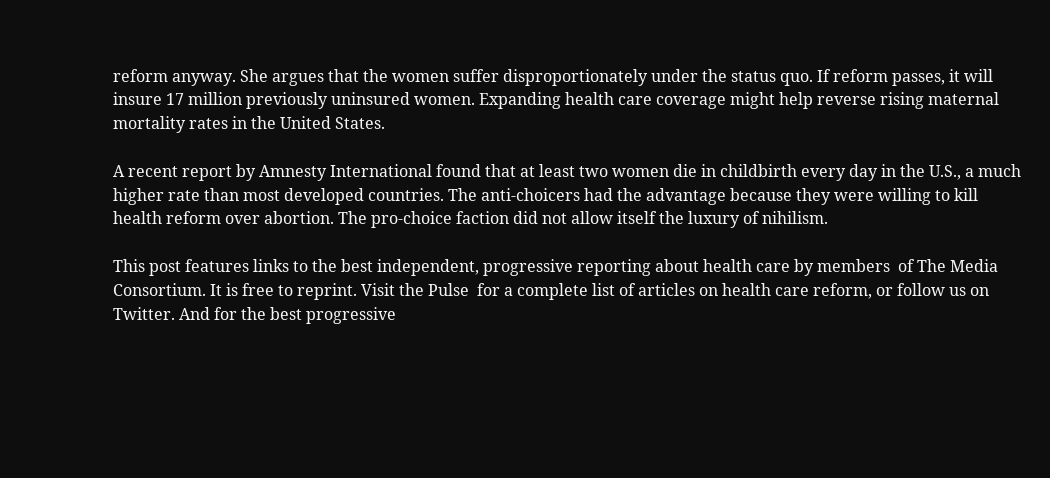reform anyway. She argues that the women suffer disproportionately under the status quo. If reform passes, it will insure 17 million previously uninsured women. Expanding health care coverage might help reverse rising maternal mortality rates in the United States.

A recent report by Amnesty International found that at least two women die in childbirth every day in the U.S., a much higher rate than most developed countries. The anti-choicers had the advantage because they were willing to kill health reform over abortion. The pro-choice faction did not allow itself the luxury of nihilism.

This post features links to the best independent, progressive reporting about health care by members  of The Media Consortium. It is free to reprint. Visit the Pulse  for a complete list of articles on health care reform, or follow us on Twitter. And for the best progressive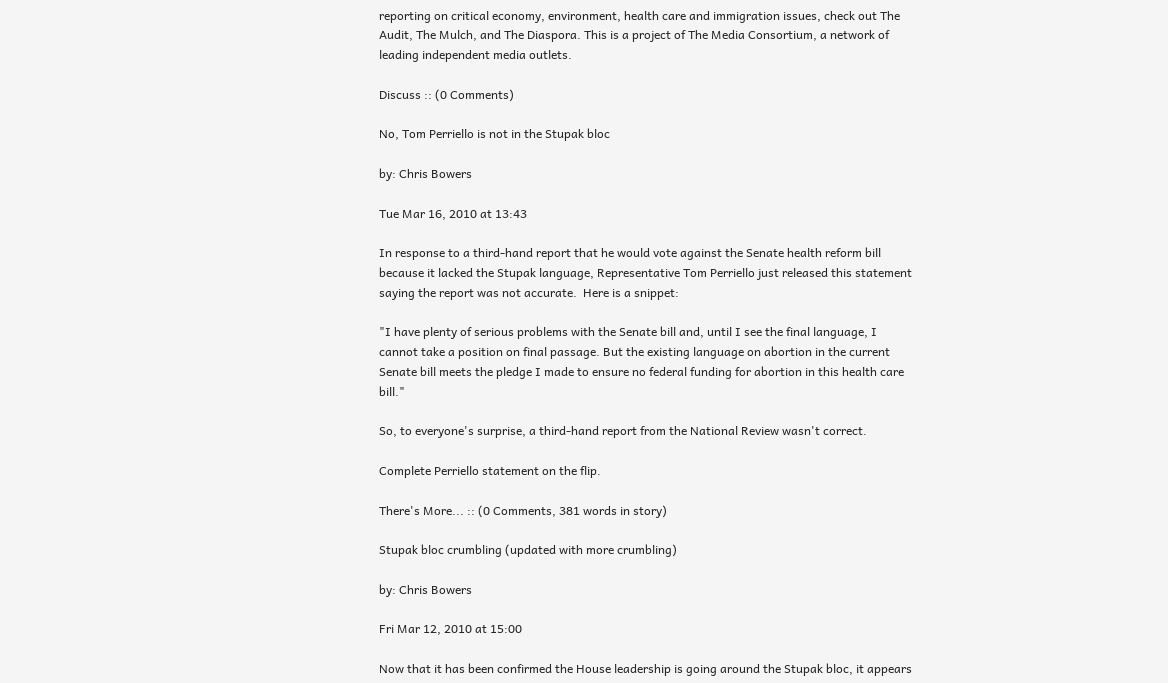reporting on critical economy, environment, health care and immigration issues, check out The Audit, The Mulch, and The Diaspora. This is a project of The Media Consortium, a network of leading independent media outlets.

Discuss :: (0 Comments)

No, Tom Perriello is not in the Stupak bloc

by: Chris Bowers

Tue Mar 16, 2010 at 13:43

In response to a third-hand report that he would vote against the Senate health reform bill because it lacked the Stupak language, Representative Tom Perriello just released this statement saying the report was not accurate.  Here is a snippet:

"I have plenty of serious problems with the Senate bill and, until I see the final language, I cannot take a position on final passage. But the existing language on abortion in the current Senate bill meets the pledge I made to ensure no federal funding for abortion in this health care bill."

So, to everyone's surprise, a third-hand report from the National Review wasn't correct.

Complete Perriello statement on the flip.

There's More... :: (0 Comments, 381 words in story)

Stupak bloc crumbling (updated with more crumbling)

by: Chris Bowers

Fri Mar 12, 2010 at 15:00

Now that it has been confirmed the House leadership is going around the Stupak bloc, it appears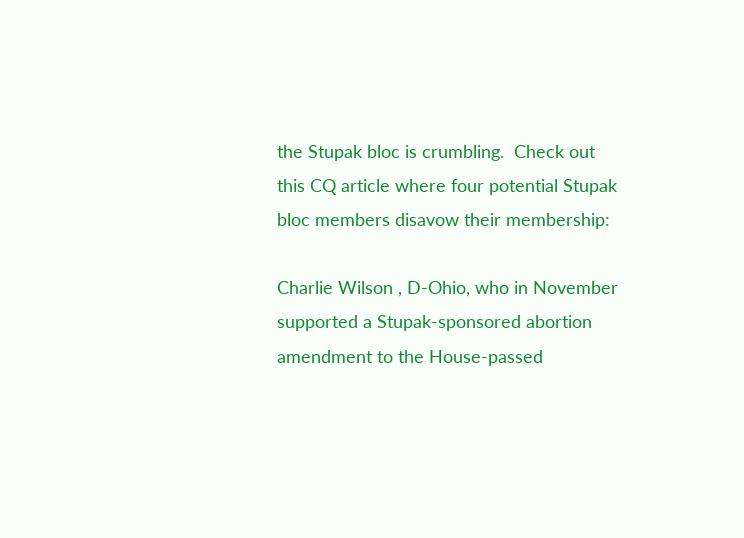the Stupak bloc is crumbling.  Check out this CQ article where four potential Stupak bloc members disavow their membership:

Charlie Wilson , D-Ohio, who in November supported a Stupak-sponsored abortion amendment to the House-passed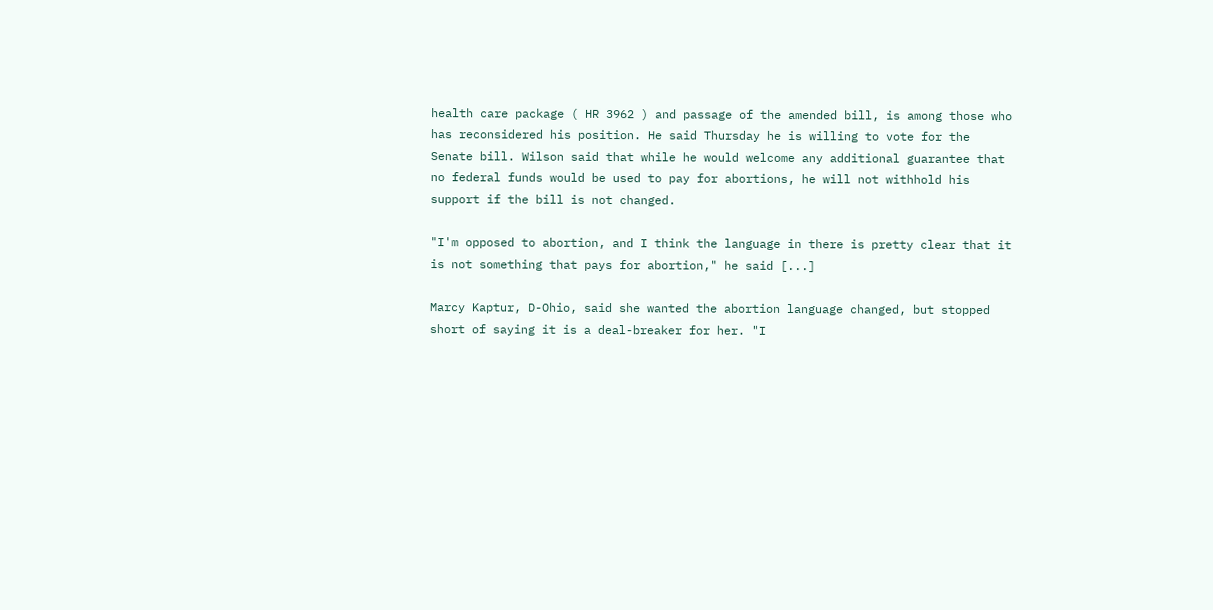health care package ( HR 3962 ) and passage of the amended bill, is among those who has reconsidered his position. He said Thursday he is willing to vote for the Senate bill. Wilson said that while he would welcome any additional guarantee that no federal funds would be used to pay for abortions, he will not withhold his support if the bill is not changed.

"I'm opposed to abortion, and I think the language in there is pretty clear that it is not something that pays for abortion," he said [...]

Marcy Kaptur, D-Ohio, said she wanted the abortion language changed, but stopped short of saying it is a deal-breaker for her. "I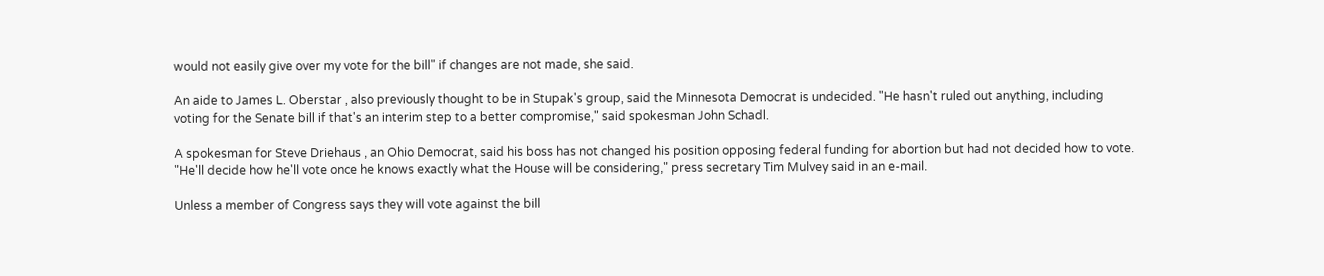would not easily give over my vote for the bill" if changes are not made, she said.

An aide to James L. Oberstar , also previously thought to be in Stupak's group, said the Minnesota Democrat is undecided. "He hasn't ruled out anything, including voting for the Senate bill if that's an interim step to a better compromise," said spokesman John Schadl.

A spokesman for Steve Driehaus , an Ohio Democrat, said his boss has not changed his position opposing federal funding for abortion but had not decided how to vote. "He'll decide how he'll vote once he knows exactly what the House will be considering," press secretary Tim Mulvey said in an e-mail.

Unless a member of Congress says they will vote against the bill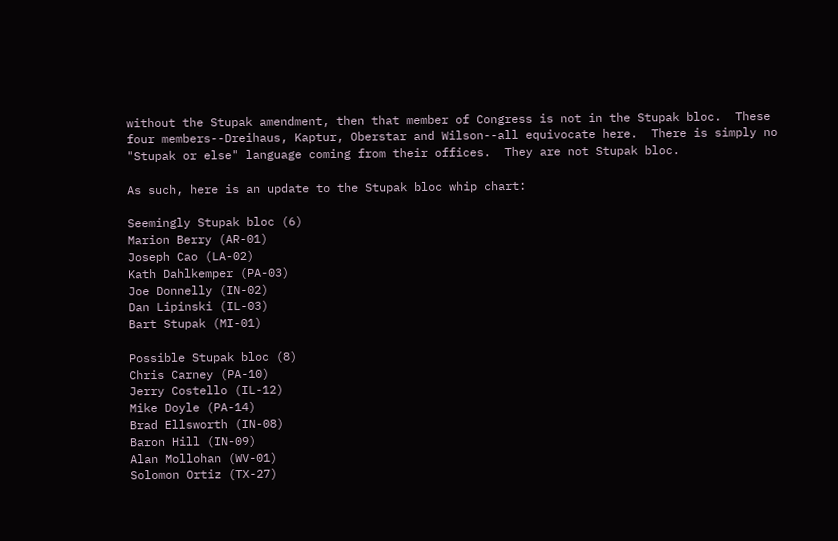without the Stupak amendment, then that member of Congress is not in the Stupak bloc.  These four members--Dreihaus, Kaptur, Oberstar and Wilson--all equivocate here.  There is simply no "Stupak or else" language coming from their offices.  They are not Stupak bloc.

As such, here is an update to the Stupak bloc whip chart:

Seemingly Stupak bloc (6)
Marion Berry (AR-01)
Joseph Cao (LA-02)
Kath Dahlkemper (PA-03)
Joe Donnelly (IN-02)
Dan Lipinski (IL-03)
Bart Stupak (MI-01)

Possible Stupak bloc (8)
Chris Carney (PA-10)
Jerry Costello (IL-12)
Mike Doyle (PA-14)
Brad Ellsworth (IN-08)
Baron Hill (IN-09)
Alan Mollohan (WV-01)
Solomon Ortiz (TX-27)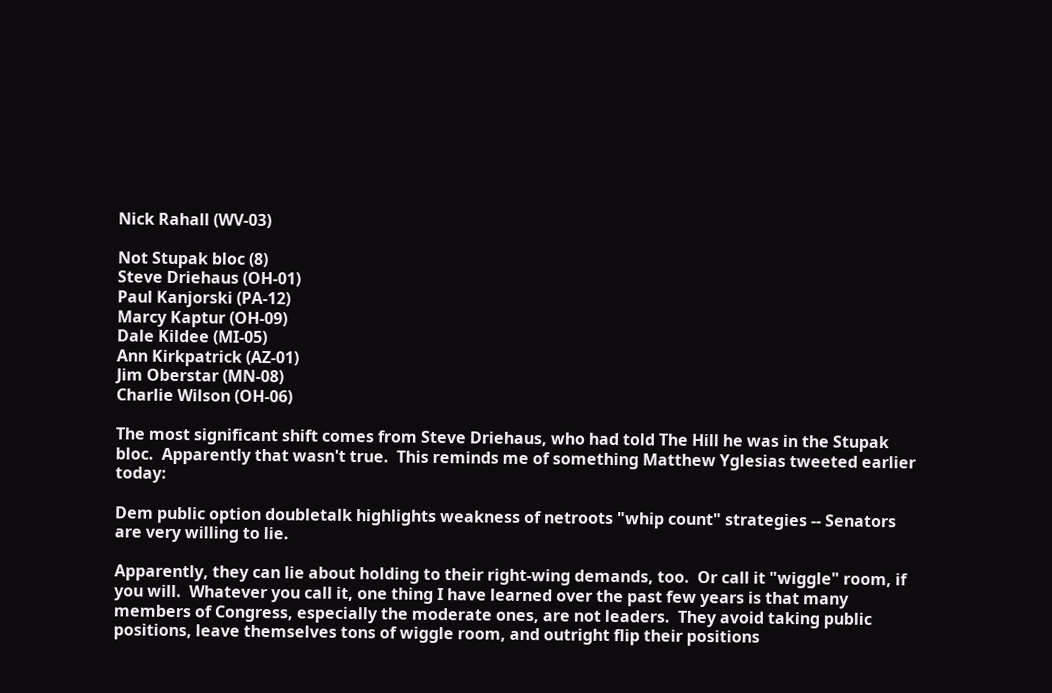Nick Rahall (WV-03)

Not Stupak bloc (8)
Steve Driehaus (OH-01)
Paul Kanjorski (PA-12)
Marcy Kaptur (OH-09)
Dale Kildee (MI-05)
Ann Kirkpatrick (AZ-01)
Jim Oberstar (MN-08)
Charlie Wilson (OH-06)

The most significant shift comes from Steve Driehaus, who had told The Hill he was in the Stupak bloc.  Apparently that wasn't true.  This reminds me of something Matthew Yglesias tweeted earlier today:

Dem public option doubletalk highlights weakness of netroots "whip count" strategies -- Senators are very willing to lie.

Apparently, they can lie about holding to their right-wing demands, too.  Or call it "wiggle" room, if you will.  Whatever you call it, one thing I have learned over the past few years is that many members of Congress, especially the moderate ones, are not leaders.  They avoid taking public positions, leave themselves tons of wiggle room, and outright flip their positions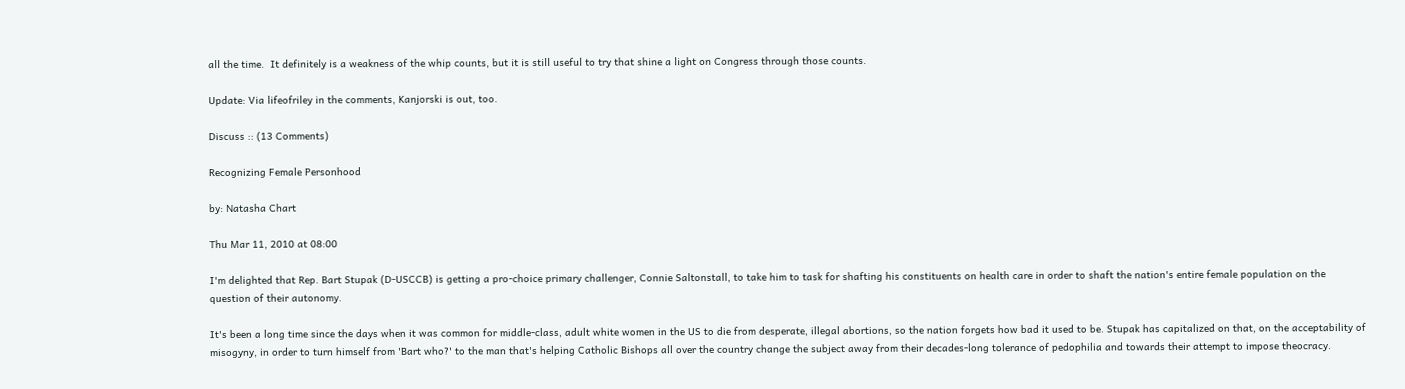all the time.  It definitely is a weakness of the whip counts, but it is still useful to try that shine a light on Congress through those counts.

Update: Via lifeofriley in the comments, Kanjorski is out, too.

Discuss :: (13 Comments)

Recognizing Female Personhood

by: Natasha Chart

Thu Mar 11, 2010 at 08:00

I'm delighted that Rep. Bart Stupak (D-USCCB) is getting a pro-choice primary challenger, Connie Saltonstall, to take him to task for shafting his constituents on health care in order to shaft the nation's entire female population on the question of their autonomy.

It's been a long time since the days when it was common for middle-class, adult white women in the US to die from desperate, illegal abortions, so the nation forgets how bad it used to be. Stupak has capitalized on that, on the acceptability of misogyny, in order to turn himself from 'Bart who?' to the man that's helping Catholic Bishops all over the country change the subject away from their decades-long tolerance of pedophilia and towards their attempt to impose theocracy.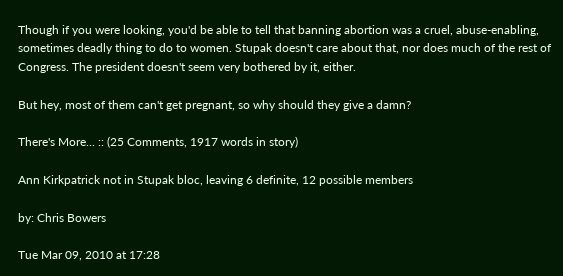Though if you were looking, you'd be able to tell that banning abortion was a cruel, abuse-enabling, sometimes deadly thing to do to women. Stupak doesn't care about that, nor does much of the rest of Congress. The president doesn't seem very bothered by it, either.

But hey, most of them can't get pregnant, so why should they give a damn?

There's More... :: (25 Comments, 1917 words in story)

Ann Kirkpatrick not in Stupak bloc, leaving 6 definite, 12 possible members

by: Chris Bowers

Tue Mar 09, 2010 at 17:28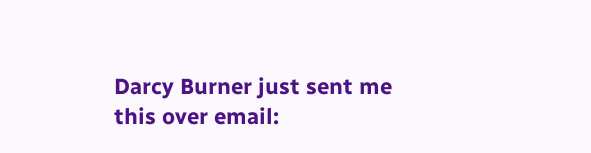Darcy Burner just sent me this over email: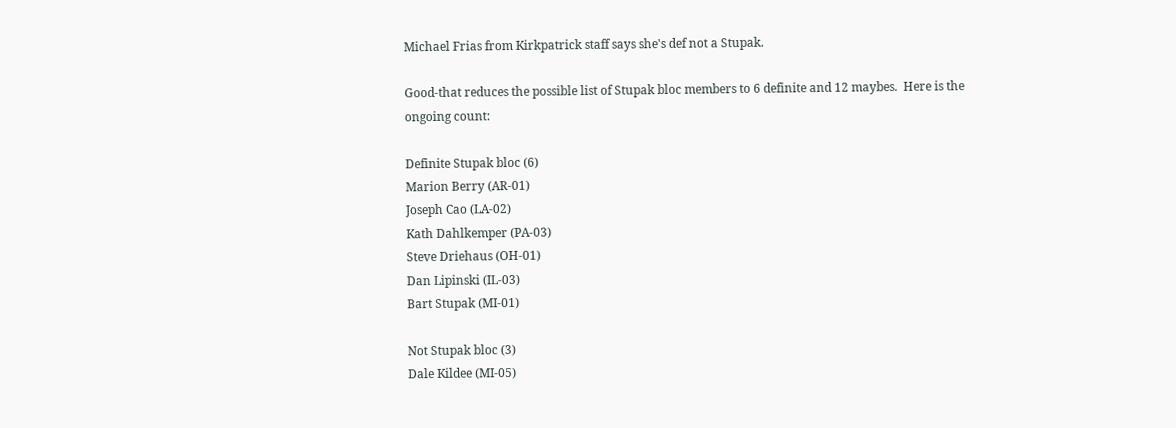Michael Frias from Kirkpatrick staff says she's def not a Stupak.

Good-that reduces the possible list of Stupak bloc members to 6 definite and 12 maybes.  Here is the ongoing count:

Definite Stupak bloc (6)
Marion Berry (AR-01)
Joseph Cao (LA-02)
Kath Dahlkemper (PA-03)
Steve Driehaus (OH-01)
Dan Lipinski (IL-03)
Bart Stupak (MI-01)

Not Stupak bloc (3)
Dale Kildee (MI-05)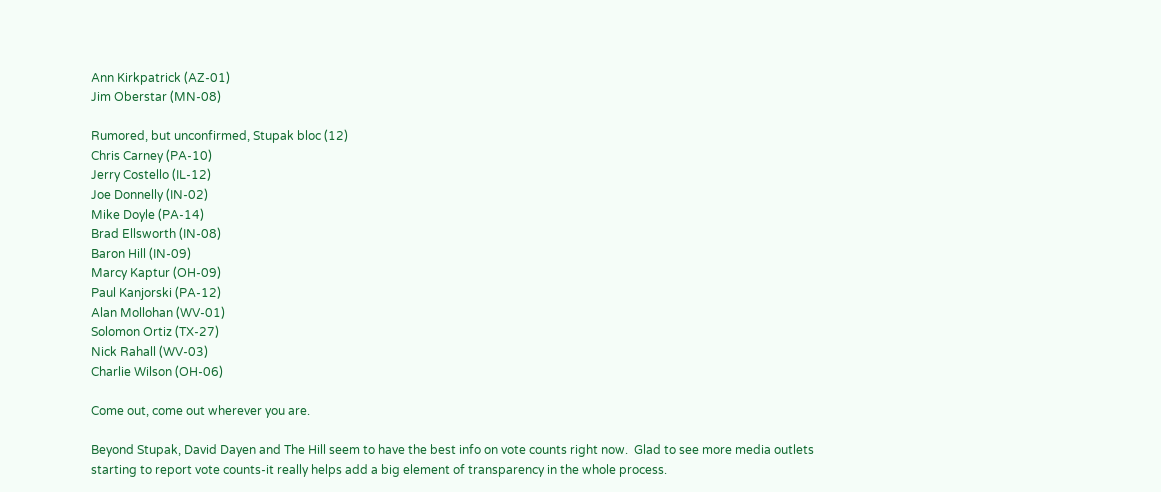Ann Kirkpatrick (AZ-01)
Jim Oberstar (MN-08)

Rumored, but unconfirmed, Stupak bloc (12)
Chris Carney (PA-10)
Jerry Costello (IL-12)
Joe Donnelly (IN-02)
Mike Doyle (PA-14)
Brad Ellsworth (IN-08)
Baron Hill (IN-09)
Marcy Kaptur (OH-09)
Paul Kanjorski (PA-12)
Alan Mollohan (WV-01)
Solomon Ortiz (TX-27)
Nick Rahall (WV-03)
Charlie Wilson (OH-06)

Come out, come out wherever you are.

Beyond Stupak, David Dayen and The Hill seem to have the best info on vote counts right now.  Glad to see more media outlets starting to report vote counts-it really helps add a big element of transparency in the whole process.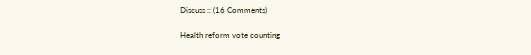Discuss :: (16 Comments)

Health reform vote counting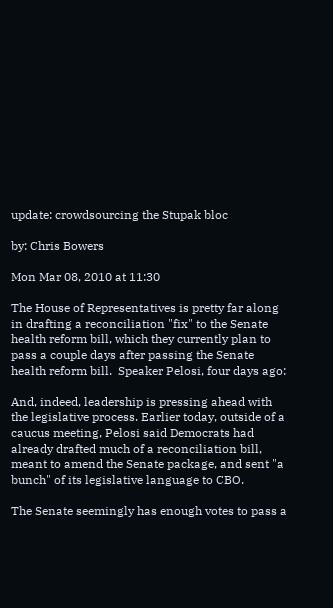update: crowdsourcing the Stupak bloc

by: Chris Bowers

Mon Mar 08, 2010 at 11:30

The House of Representatives is pretty far along in drafting a reconciliation "fix" to the Senate health reform bill, which they currently plan to pass a couple days after passing the Senate health reform bill.  Speaker Pelosi, four days ago:

And, indeed, leadership is pressing ahead with the legislative process. Earlier today, outside of a caucus meeting, Pelosi said Democrats had already drafted much of a reconciliation bill, meant to amend the Senate package, and sent "a bunch" of its legislative language to CBO.

The Senate seemingly has enough votes to pass a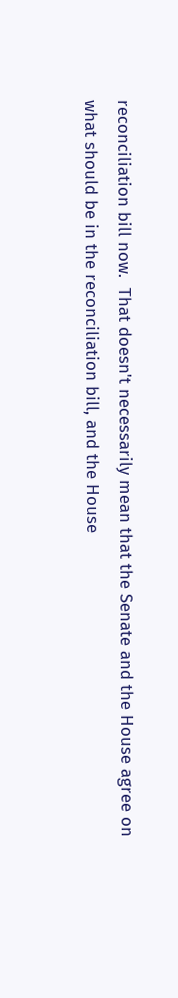reconciliation bill now.  That doesn't necessarily mean that the Senate and the House agree on what should be in the reconciliation bill, and the House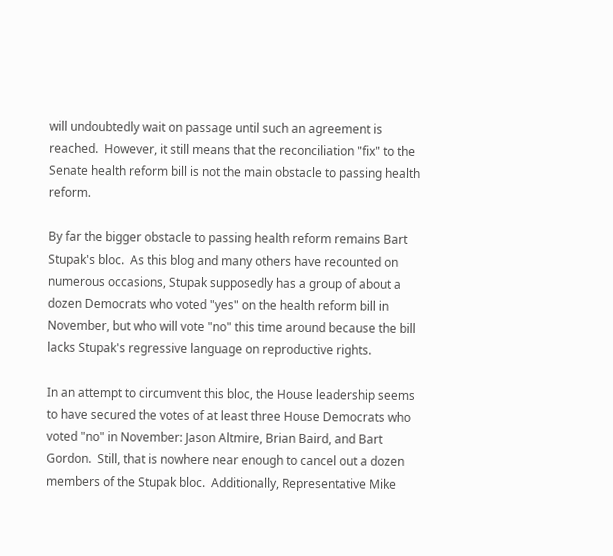will undoubtedly wait on passage until such an agreement is reached.  However, it still means that the reconciliation "fix" to the Senate health reform bill is not the main obstacle to passing health reform.

By far the bigger obstacle to passing health reform remains Bart Stupak's bloc.  As this blog and many others have recounted on numerous occasions, Stupak supposedly has a group of about a dozen Democrats who voted "yes" on the health reform bill in November, but who will vote "no" this time around because the bill lacks Stupak's regressive language on reproductive rights.

In an attempt to circumvent this bloc, the House leadership seems to have secured the votes of at least three House Democrats who voted "no" in November: Jason Altmire, Brian Baird, and Bart Gordon.  Still, that is nowhere near enough to cancel out a dozen members of the Stupak bloc.  Additionally, Representative Mike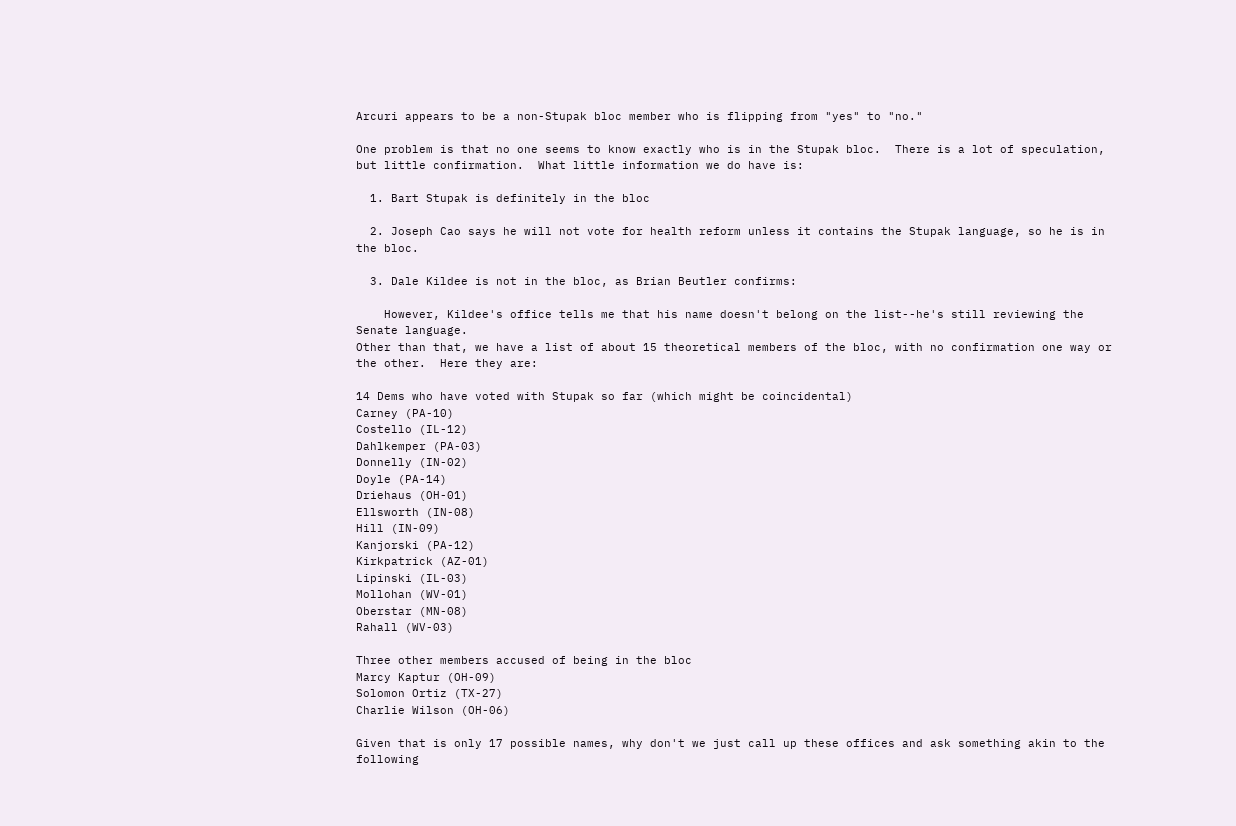Arcuri appears to be a non-Stupak bloc member who is flipping from "yes" to "no."

One problem is that no one seems to know exactly who is in the Stupak bloc.  There is a lot of speculation, but little confirmation.  What little information we do have is:

  1. Bart Stupak is definitely in the bloc

  2. Joseph Cao says he will not vote for health reform unless it contains the Stupak language, so he is in the bloc.

  3. Dale Kildee is not in the bloc, as Brian Beutler confirms:

    However, Kildee's office tells me that his name doesn't belong on the list--he's still reviewing the Senate language.
Other than that, we have a list of about 15 theoretical members of the bloc, with no confirmation one way or the other.  Here they are:

14 Dems who have voted with Stupak so far (which might be coincidental)
Carney (PA-10)
Costello (IL-12)
Dahlkemper (PA-03)
Donnelly (IN-02)
Doyle (PA-14)
Driehaus (OH-01)
Ellsworth (IN-08)
Hill (IN-09)
Kanjorski (PA-12)
Kirkpatrick (AZ-01)
Lipinski (IL-03)
Mollohan (WV-01)
Oberstar (MN-08)
Rahall (WV-03)

Three other members accused of being in the bloc
Marcy Kaptur (OH-09)
Solomon Ortiz (TX-27)
Charlie Wilson (OH-06)

Given that is only 17 possible names, why don't we just call up these offices and ask something akin to the following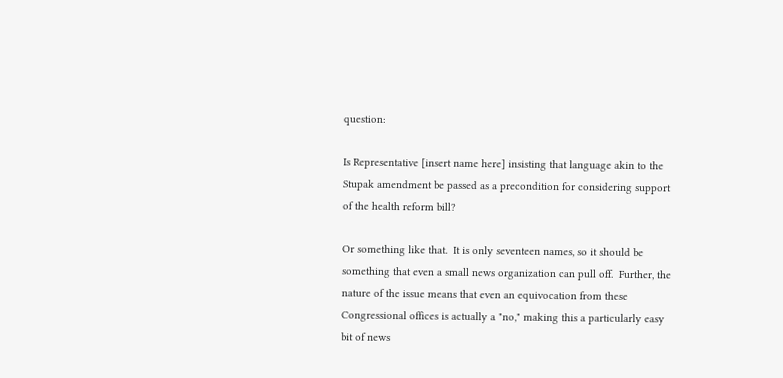question:

Is Representative [insert name here] insisting that language akin to the Stupak amendment be passed as a precondition for considering support of the health reform bill?

Or something like that.  It is only seventeen names, so it should be something that even a small news organization can pull off.  Further, the nature of the issue means that even an equivocation from these Congressional offices is actually a "no," making this a particularly easy bit of news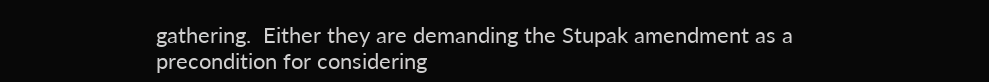gathering.  Either they are demanding the Stupak amendment as a precondition for considering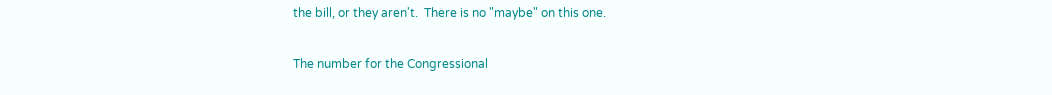the bill, or they aren't.  There is no "maybe" on this one.

The number for the Congressional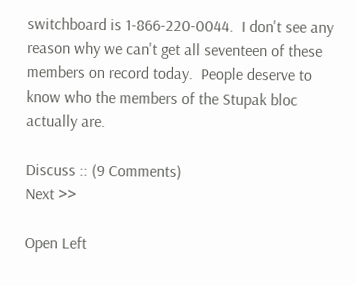switchboard is 1-866-220-0044.  I don't see any reason why we can't get all seventeen of these members on record today.  People deserve to know who the members of the Stupak bloc actually are.

Discuss :: (9 Comments)
Next >>

Open Left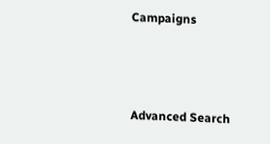Campaigns



Advanced Search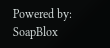Powered by: SoapBlox